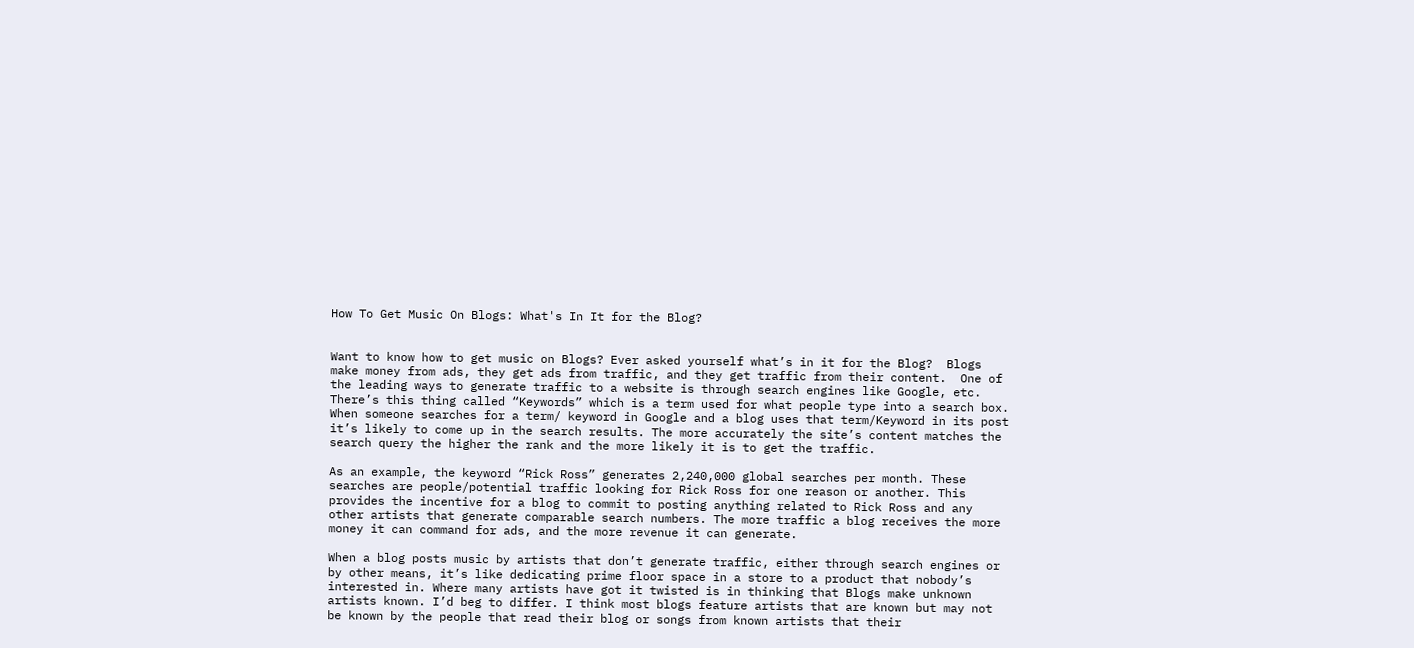How To Get Music On Blogs: What's In It for the Blog?


Want to know how to get music on Blogs? Ever asked yourself what’s in it for the Blog?  Blogs make money from ads, they get ads from traffic, and they get traffic from their content.  One of the leading ways to generate traffic to a website is through search engines like Google, etc. There’s this thing called “Keywords” which is a term used for what people type into a search box. When someone searches for a term/ keyword in Google and a blog uses that term/Keyword in its post it’s likely to come up in the search results. The more accurately the site’s content matches the search query the higher the rank and the more likely it is to get the traffic.

As an example, the keyword “Rick Ross” generates 2,240,000 global searches per month. These searches are people/potential traffic looking for Rick Ross for one reason or another. This provides the incentive for a blog to commit to posting anything related to Rick Ross and any other artists that generate comparable search numbers. The more traffic a blog receives the more money it can command for ads, and the more revenue it can generate.

When a blog posts music by artists that don’t generate traffic, either through search engines or by other means, it’s like dedicating prime floor space in a store to a product that nobody’s interested in. Where many artists have got it twisted is in thinking that Blogs make unknown artists known. I’d beg to differ. I think most blogs feature artists that are known but may not be known by the people that read their blog or songs from known artists that their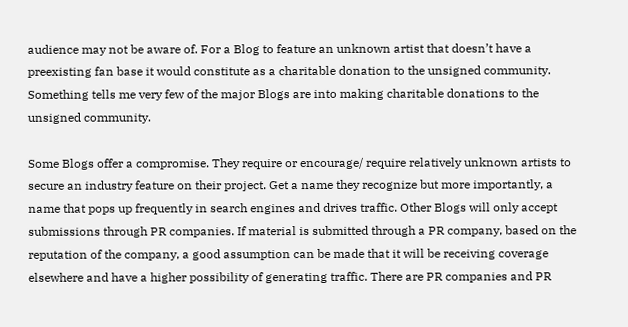audience may not be aware of. For a Blog to feature an unknown artist that doesn’t have a preexisting fan base it would constitute as a charitable donation to the unsigned community. Something tells me very few of the major Blogs are into making charitable donations to the unsigned community.

Some Blogs offer a compromise. They require or encourage/ require relatively unknown artists to secure an industry feature on their project. Get a name they recognize but more importantly, a name that pops up frequently in search engines and drives traffic. Other Blogs will only accept submissions through PR companies. If material is submitted through a PR company, based on the reputation of the company, a good assumption can be made that it will be receiving coverage elsewhere and have a higher possibility of generating traffic. There are PR companies and PR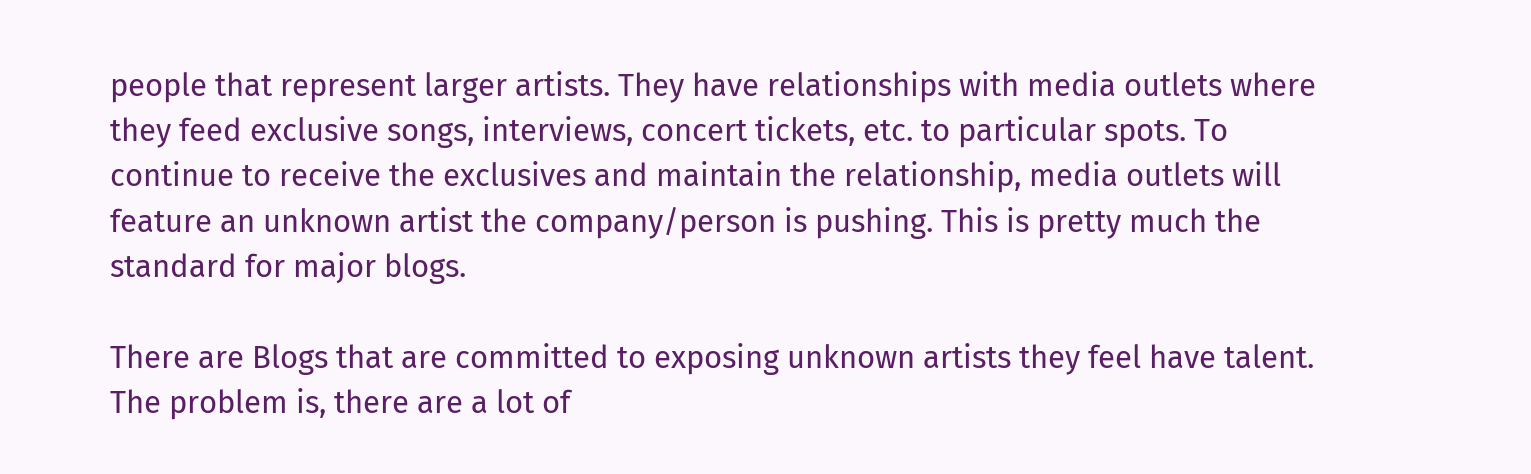people that represent larger artists. They have relationships with media outlets where they feed exclusive songs, interviews, concert tickets, etc. to particular spots. To continue to receive the exclusives and maintain the relationship, media outlets will feature an unknown artist the company/person is pushing. This is pretty much the standard for major blogs.

There are Blogs that are committed to exposing unknown artists they feel have talent. The problem is, there are a lot of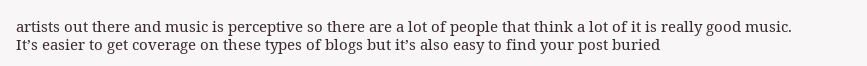artists out there and music is perceptive so there are a lot of people that think a lot of it is really good music. It’s easier to get coverage on these types of blogs but it’s also easy to find your post buried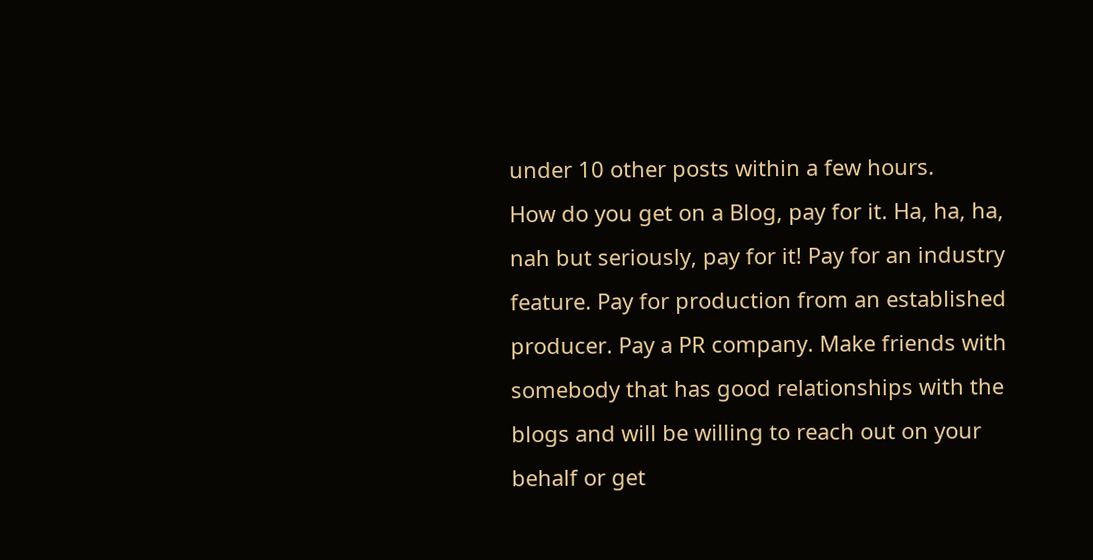under 10 other posts within a few hours.
How do you get on a Blog, pay for it. Ha, ha, ha, nah but seriously, pay for it! Pay for an industry feature. Pay for production from an established producer. Pay a PR company. Make friends with somebody that has good relationships with the blogs and will be willing to reach out on your behalf or get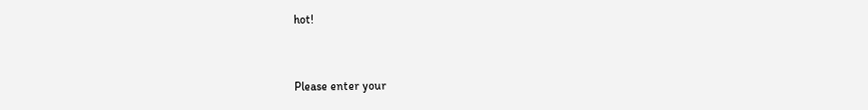hot!


Please enter your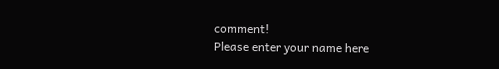comment!
Please enter your name here